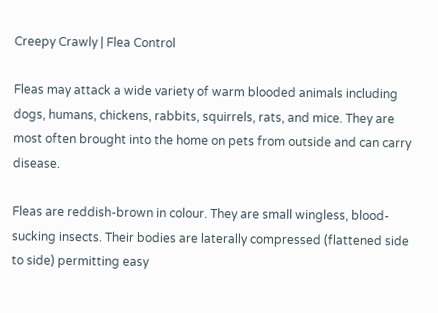Creepy Crawly | Flea Control

Fleas may attack a wide variety of warm blooded animals including dogs, humans, chickens, rabbits, squirrels, rats, and mice. They are most often brought into the home on pets from outside and can carry disease.

Fleas are reddish-brown in colour. They are small wingless, blood-sucking insects. Their bodies are laterally compressed (flattened side to side) permitting easy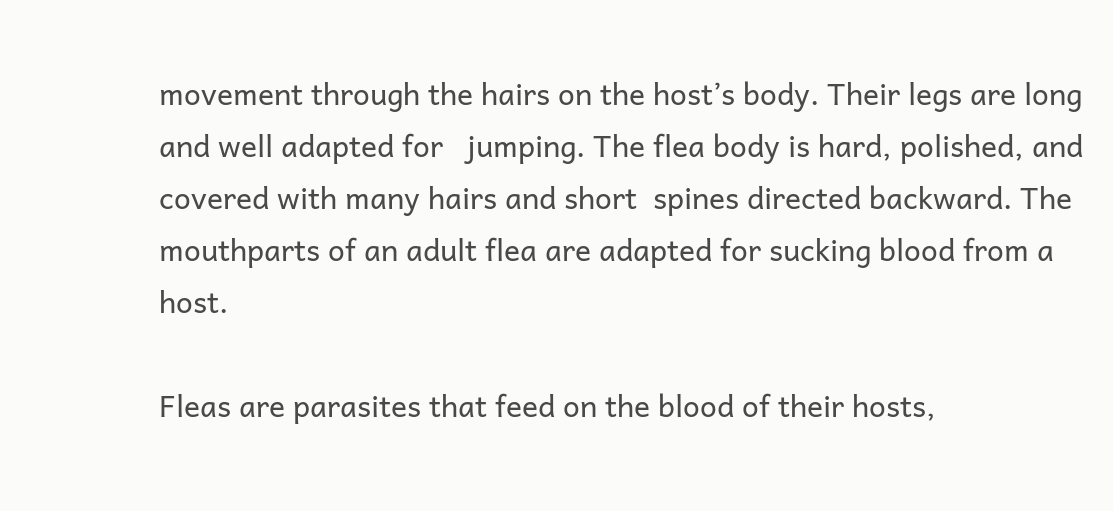movement through the hairs on the host’s body. Their legs are long and well adapted for   jumping. The flea body is hard, polished, and covered with many hairs and short  spines directed backward. The mouthparts of an adult flea are adapted for sucking blood from a host.

Fleas are parasites that feed on the blood of their hosts,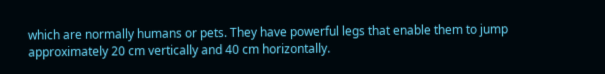which are normally humans or pets. They have powerful legs that enable them to jump approximately 20 cm vertically and 40 cm horizontally.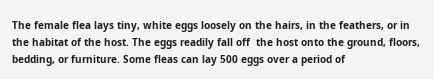The female flea lays tiny, white eggs loosely on the hairs, in the feathers, or in the habitat of the host. The eggs readily fall off  the host onto the ground, floors, bedding, or furniture. Some fleas can lay 500 eggs over a period of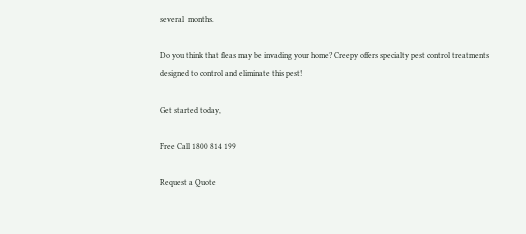several  months.

Do you think that fleas may be invading your home? Creepy offers specialty pest control treatments designed to control and eliminate this pest!

Get started today,

Free Call 1800 814 199

Request a Quote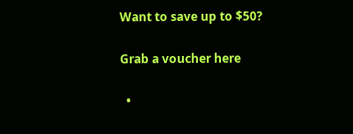Want to save up to $50?

Grab a voucher here

  •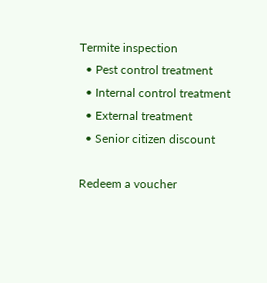Termite inspection
  • Pest control treatment
  • Internal control treatment
  • External treatment
  • Senior citizen discount

Redeem a voucher